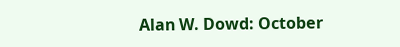Alan W. Dowd: October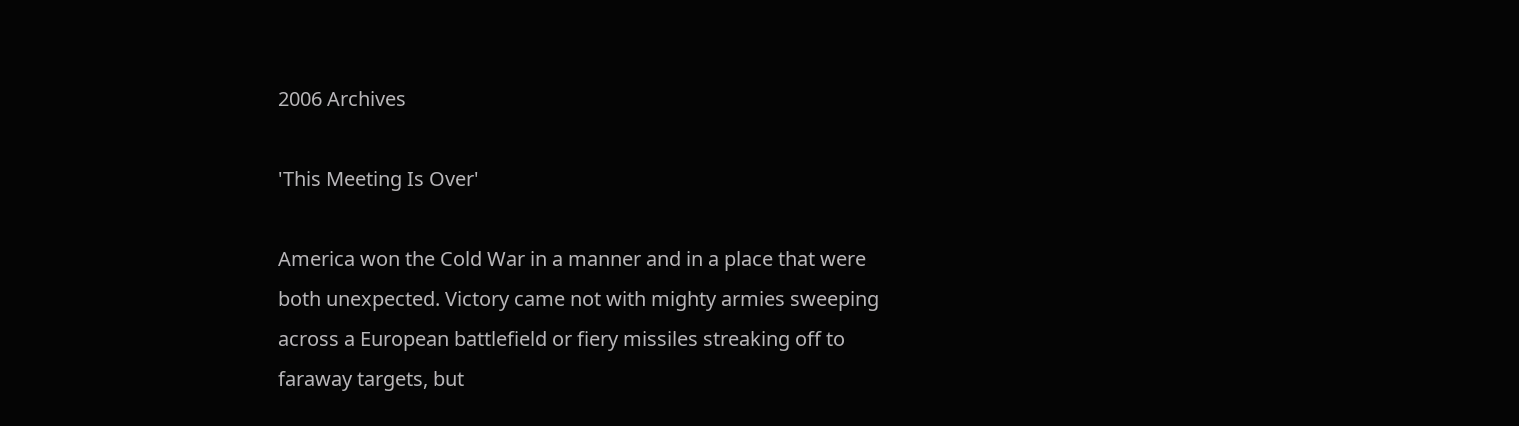2006 Archives

'This Meeting Is Over'

America won the Cold War in a manner and in a place that were both unexpected. Victory came not with mighty armies sweeping across a European battlefield or fiery missiles streaking off to faraway targets, but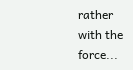rather with the force...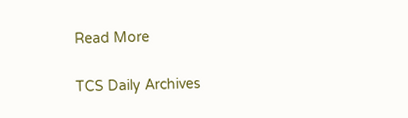Read More

TCS Daily Archives